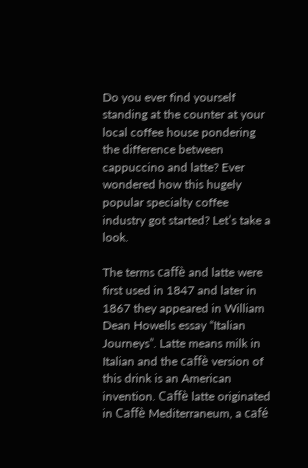Do you ever find yourself standing at the counter at your local coffee house pondering the difference between cappuccino and latte? Ever wondered how this hugely popular specialty coffee industry got started? Let’s take a look.

The terms caffè and latte were first used in 1847 and later in 1867 they appeared in William Dean Howells essay “Italian Journeys”. Latte means milk in Italian and the caffè version of this drink is an American invention. Caffè latte originated in Caffè Mediterraneum, a café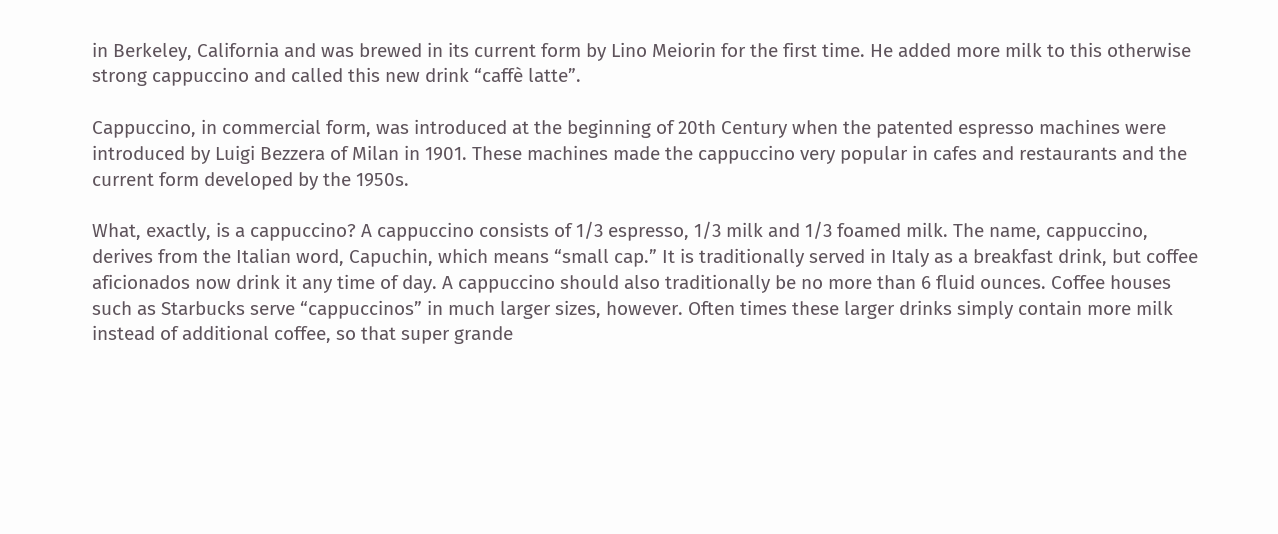in Berkeley, California and was brewed in its current form by Lino Meiorin for the first time. He added more milk to this otherwise strong cappuccino and called this new drink “caffè latte”.

Cappuccino, in commercial form, was introduced at the beginning of 20th Century when the patented espresso machines were introduced by Luigi Bezzera of Milan in 1901. These machines made the cappuccino very popular in cafes and restaurants and the current form developed by the 1950s.

What, exactly, is a cappuccino? A cappuccino consists of 1/3 espresso, 1/3 milk and 1/3 foamed milk. The name, cappuccino, derives from the Italian word, Capuchin, which means “small cap.” It is traditionally served in Italy as a breakfast drink, but coffee aficionados now drink it any time of day. A cappuccino should also traditionally be no more than 6 fluid ounces. Coffee houses such as Starbucks serve “cappuccinos” in much larger sizes, however. Often times these larger drinks simply contain more milk instead of additional coffee, so that super grande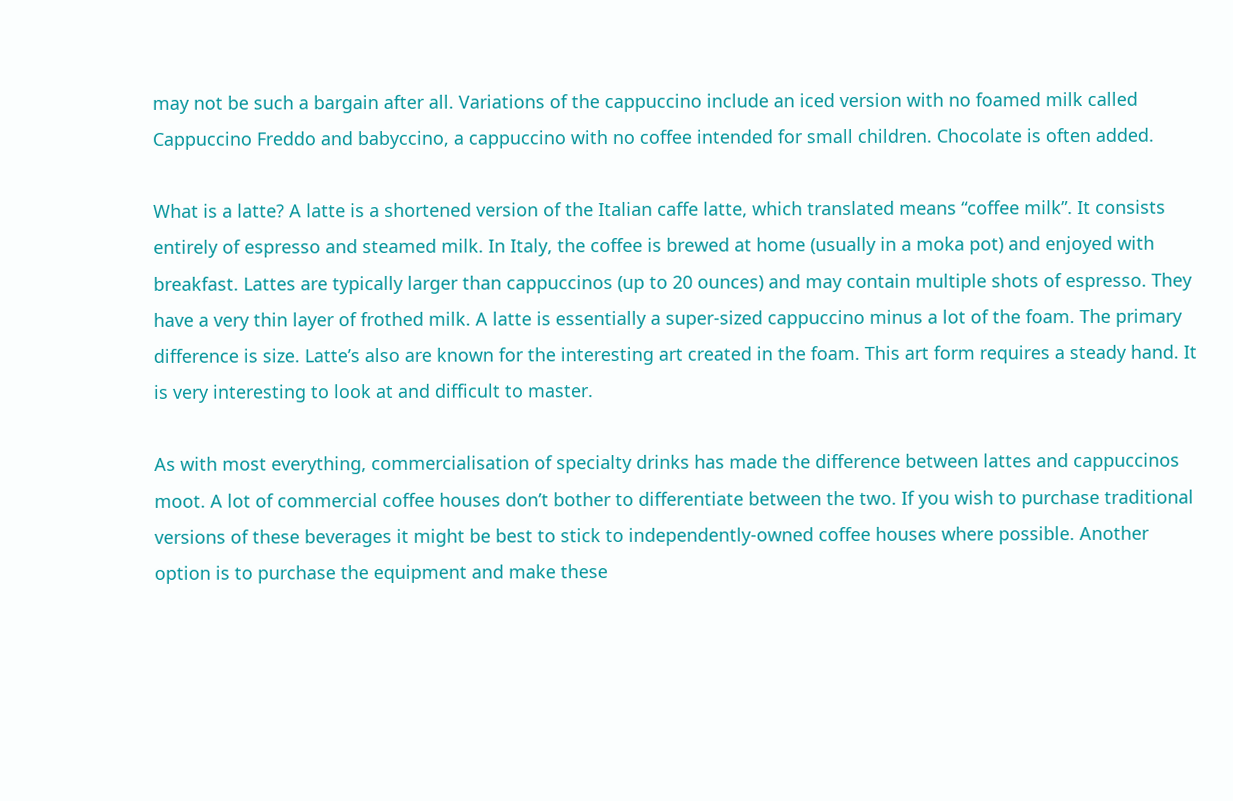may not be such a bargain after all. Variations of the cappuccino include an iced version with no foamed milk called Cappuccino Freddo and babyccino, a cappuccino with no coffee intended for small children. Chocolate is often added.

What is a latte? A latte is a shortened version of the Italian caffe latte, which translated means “coffee milk”. It consists entirely of espresso and steamed milk. In Italy, the coffee is brewed at home (usually in a moka pot) and enjoyed with breakfast. Lattes are typically larger than cappuccinos (up to 20 ounces) and may contain multiple shots of espresso. They have a very thin layer of frothed milk. A latte is essentially a super-sized cappuccino minus a lot of the foam. The primary difference is size. Latte’s also are known for the interesting art created in the foam. This art form requires a steady hand. It is very interesting to look at and difficult to master.

As with most everything, commercialisation of specialty drinks has made the difference between lattes and cappuccinos moot. A lot of commercial coffee houses don’t bother to differentiate between the two. If you wish to purchase traditional versions of these beverages it might be best to stick to independently-owned coffee houses where possible. Another option is to purchase the equipment and make these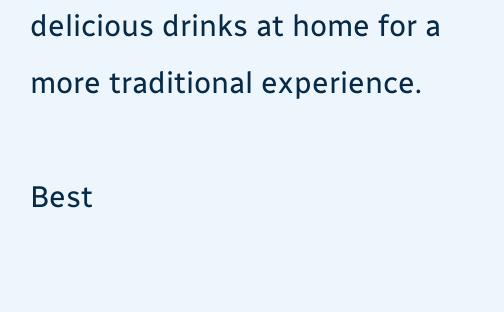delicious drinks at home for a more traditional experience.

Best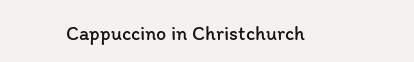Cappuccino in Christchurch